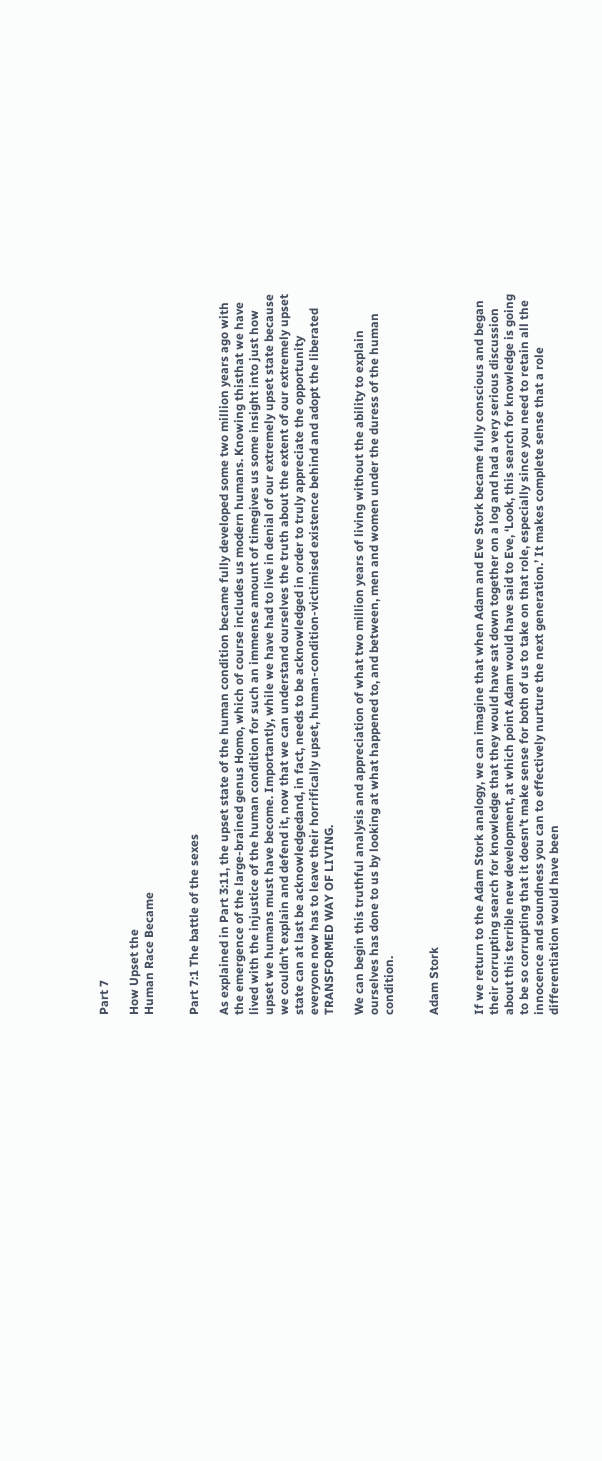Part 7

How Upset the
Human Race Became


Part 7:1 The battle of the sexes

As explained in Part 3:11, the upset state of the human condition became fully developed some two million years ago with the emergence of the large-brained genus Homo, which of course includes us modern humans. Knowing thisthat we have lived with the injustice of the human condition for such an immense amount of timegives us some insight into just how upset we humans must have become. Importantly, while we have had to live in denial of our extremely upset state because we couldn’t explain and defend it, now that we can understand ourselves the truth about the extent of our extremely upset state can at last be acknowledgedand, in fact, needs to be acknowledged in order to truly appreciate the opportunity everyone now has to leave their horrifically upset, human-condition-victimised existence behind and adopt the liberated TRANSFORMED WAY OF LIVING.

We can begin this truthful analysis and appreciation of what two million years of living without the ability to explain ourselves has done to us by looking at what happened to, and between, men and women under the duress of the human condition.


Adam Stork


If we return to the Adam Stork analogy, we can imagine that when Adam and Eve Stork became fully conscious and began their corrupting search for knowledge that they would have sat down together on a log and had a very serious discussion about this terrible new development, at which point Adam would have said to Eve, ‘Look, this search for knowledge is going to be so corrupting that it doesn’t make sense for both of us to take on that role, especially since you need to retain all the innocence and soundness you can to effectively nurture the next generation.’ It makes complete sense that a role differentiation would have been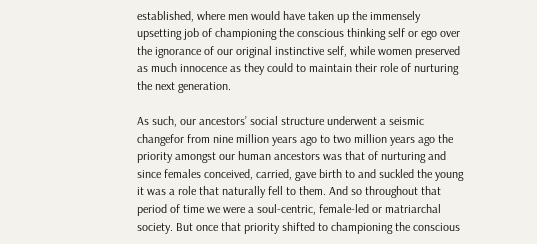established, where men would have taken up the immensely upsetting job of championing the conscious thinking self or ego over the ignorance of our original instinctive self, while women preserved as much innocence as they could to maintain their role of nurturing the next generation.

As such, our ancestors’ social structure underwent a seismic changefor from nine million years ago to two million years ago the priority amongst our human ancestors was that of nurturing and since females conceived, carried, gave birth to and suckled the young it was a role that naturally fell to them. And so throughout that period of time we were a soul-centric, female-led or matriarchal society. But once that priority shifted to championing the conscious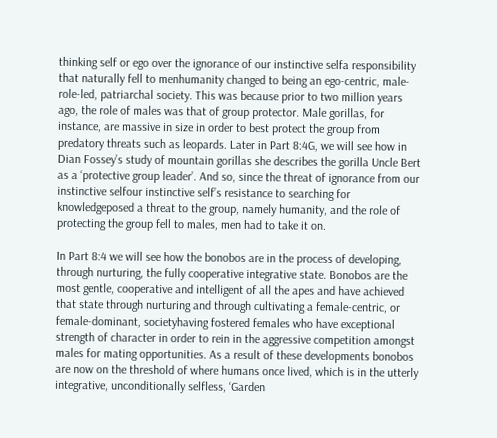thinking self or ego over the ignorance of our instinctive selfa responsibility that naturally fell to menhumanity changed to being an ego-centric, male-role-led, patriarchal society. This was because prior to two million years ago, the role of males was that of group protector. Male gorillas, for instance, are massive in size in order to best protect the group from predatory threats such as leopards. Later in Part 8:4G, we will see how in Dian Fossey’s study of mountain gorillas she describes the gorilla Uncle Bert as a ‘protective group leader’. And so, since the threat of ignorance from our instinctive selfour instinctive self’s resistance to searching for knowledgeposed a threat to the group, namely humanity, and the role of protecting the group fell to males, men had to take it on.

In Part 8:4 we will see how the bonobos are in the process of developing, through nurturing, the fully cooperative integrative state. Bonobos are the most gentle, cooperative and intelligent of all the apes and have achieved that state through nurturing and through cultivating a female-centric, or female-dominant, societyhaving fostered females who have exceptional strength of character in order to rein in the aggressive competition amongst males for mating opportunities. As a result of these developments bonobos are now on the threshold of where humans once lived, which is in the utterly integrative, unconditionally selfless, ‘Garden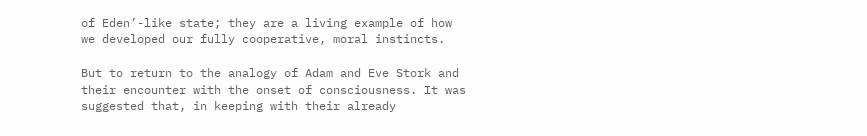of Eden’-like state; they are a living example of how we developed our fully cooperative, moral instincts.

But to return to the analogy of Adam and Eve Stork and their encounter with the onset of consciousness. It was suggested that, in keeping with their already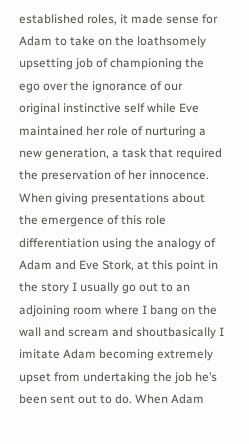established roles, it made sense for Adam to take on the loathsomely upsetting job of championing the ego over the ignorance of our original instinctive self while Eve maintained her role of nurturing a new generation, a task that required the preservation of her innocence. When giving presentations about the emergence of this role differentiation using the analogy of Adam and Eve Stork, at this point in the story I usually go out to an adjoining room where I bang on the wall and scream and shoutbasically I imitate Adam becoming extremely upset from undertaking the job he’s been sent out to do. When Adam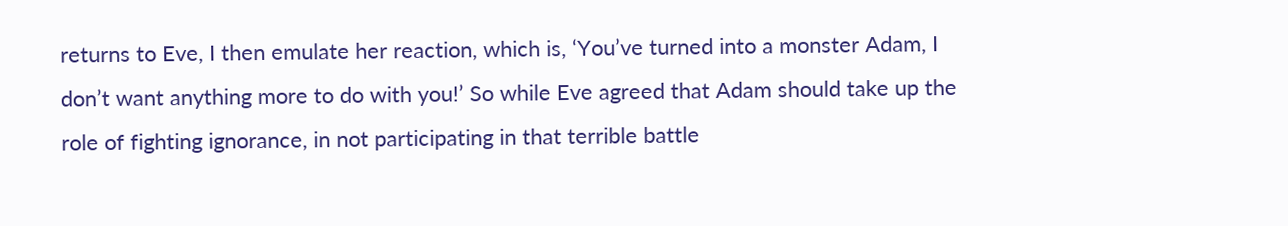returns to Eve, I then emulate her reaction, which is, ‘You’ve turned into a monster Adam, I don’t want anything more to do with you!’ So while Eve agreed that Adam should take up the role of fighting ignorance, in not participating in that terrible battle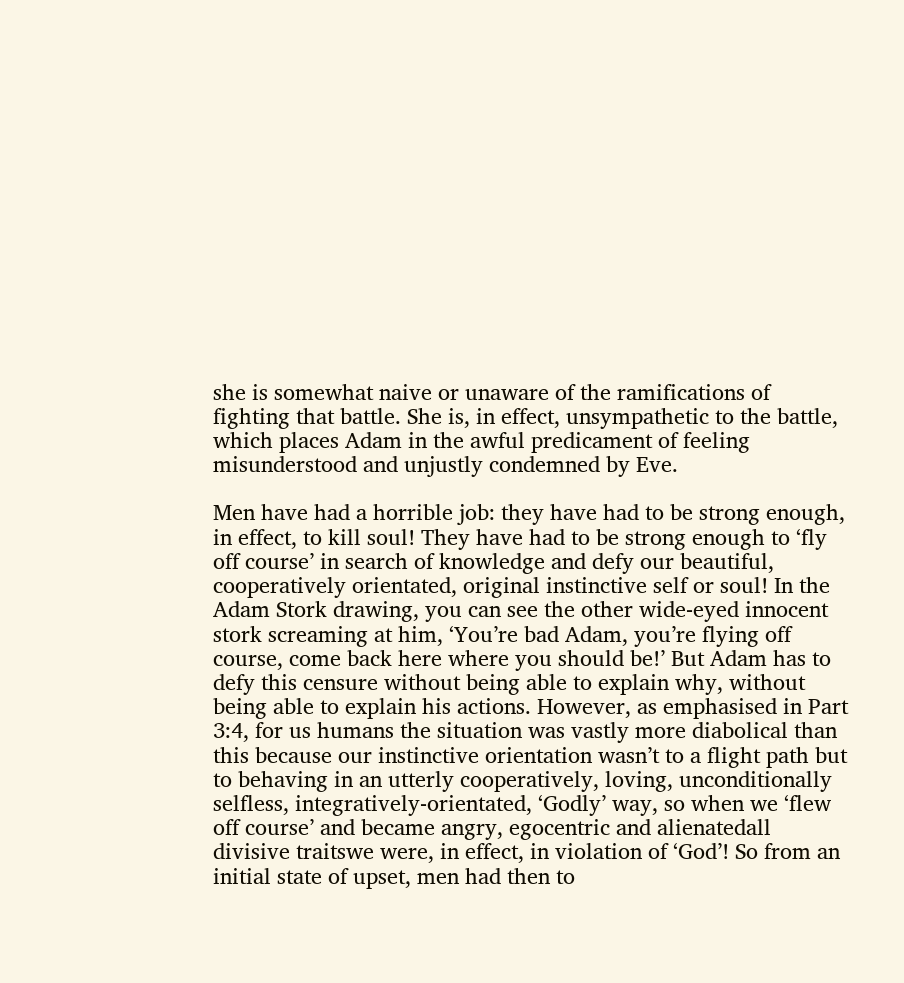she is somewhat naive or unaware of the ramifications of fighting that battle. She is, in effect, unsympathetic to the battle, which places Adam in the awful predicament of feeling misunderstood and unjustly condemned by Eve.

Men have had a horrible job: they have had to be strong enough, in effect, to kill soul! They have had to be strong enough to ‘fly off course’ in search of knowledge and defy our beautiful, cooperatively orientated, original instinctive self or soul! In the Adam Stork drawing, you can see the other wide-eyed innocent stork screaming at him, ‘You’re bad Adam, you’re flying off course, come back here where you should be!’ But Adam has to defy this censure without being able to explain why, without being able to explain his actions. However, as emphasised in Part 3:4, for us humans the situation was vastly more diabolical than this because our instinctive orientation wasn’t to a flight path but to behaving in an utterly cooperatively, loving, unconditionally selfless, integratively-orientated, ‘Godly’ way, so when we ‘flew off course’ and became angry, egocentric and alienatedall divisive traitswe were, in effect, in violation of ‘God’! So from an initial state of upset, men had then to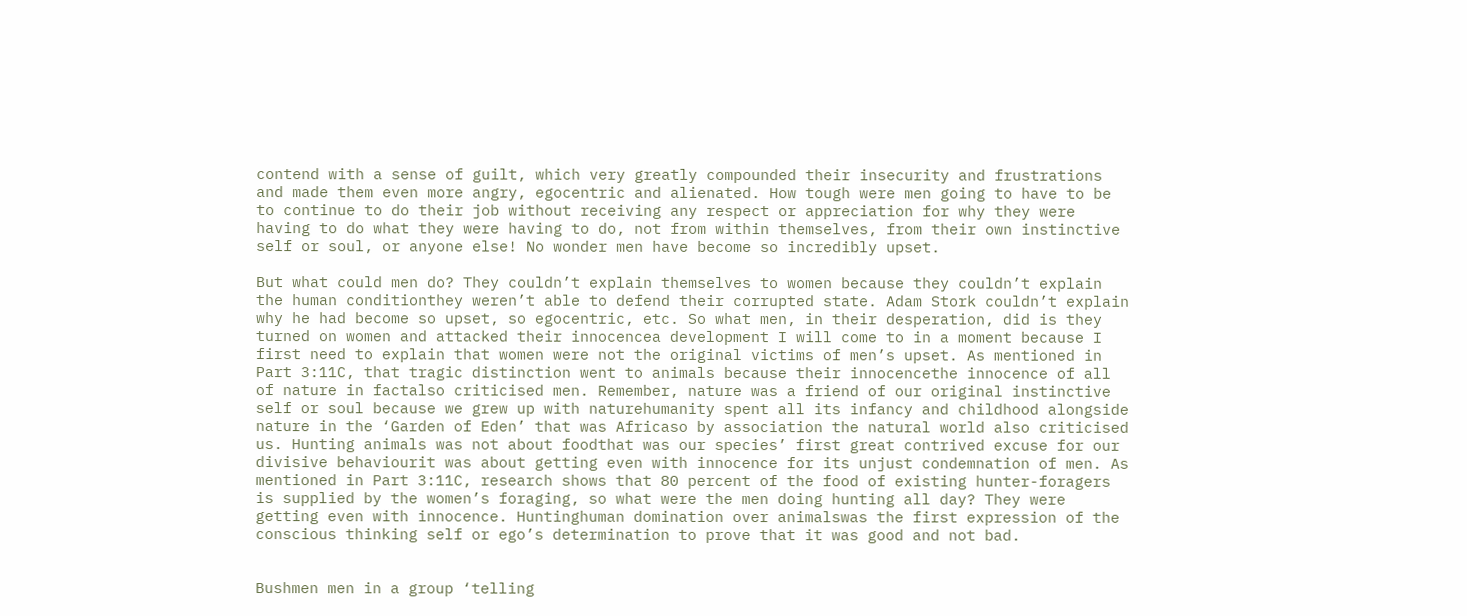contend with a sense of guilt, which very greatly compounded their insecurity and frustrations and made them even more angry, egocentric and alienated. How tough were men going to have to be to continue to do their job without receiving any respect or appreciation for why they were having to do what they were having to do, not from within themselves, from their own instinctive self or soul, or anyone else! No wonder men have become so incredibly upset.

But what could men do? They couldn’t explain themselves to women because they couldn’t explain the human conditionthey weren’t able to defend their corrupted state. Adam Stork couldn’t explain why he had become so upset, so egocentric, etc. So what men, in their desperation, did is they turned on women and attacked their innocencea development I will come to in a moment because I first need to explain that women were not the original victims of men’s upset. As mentioned in Part 3:11C, that tragic distinction went to animals because their innocencethe innocence of all of nature in factalso criticised men. Remember, nature was a friend of our original instinctive self or soul because we grew up with naturehumanity spent all its infancy and childhood alongside nature in the ‘Garden of Eden’ that was Africaso by association the natural world also criticised us. Hunting animals was not about foodthat was our species’ first great contrived excuse for our divisive behaviourit was about getting even with innocence for its unjust condemnation of men. As mentioned in Part 3:11C, research shows that 80 percent of the food of existing hunter-foragers is supplied by the women’s foraging, so what were the men doing hunting all day? They were getting even with innocence. Huntinghuman domination over animalswas the first expression of the conscious thinking self or ego’s determination to prove that it was good and not bad.


Bushmen men in a group ‘telling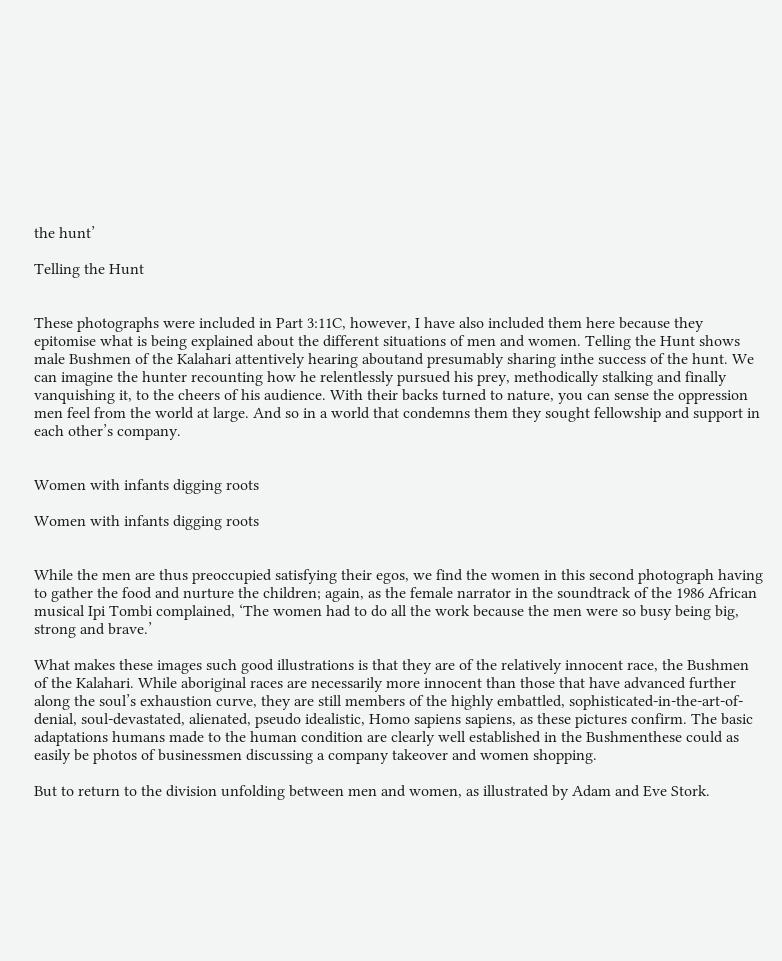the hunt’

Telling the Hunt


These photographs were included in Part 3:11C, however, I have also included them here because they epitomise what is being explained about the different situations of men and women. Telling the Hunt shows male Bushmen of the Kalahari attentively hearing aboutand presumably sharing inthe success of the hunt. We can imagine the hunter recounting how he relentlessly pursued his prey, methodically stalking and finally vanquishing it, to the cheers of his audience. With their backs turned to nature, you can sense the oppression men feel from the world at large. And so in a world that condemns them they sought fellowship and support in each other’s company.


Women with infants digging roots

Women with infants digging roots


While the men are thus preoccupied satisfying their egos, we find the women in this second photograph having to gather the food and nurture the children; again, as the female narrator in the soundtrack of the 1986 African musical Ipi Tombi complained, ‘The women had to do all the work because the men were so busy being big, strong and brave.’

What makes these images such good illustrations is that they are of the relatively innocent race, the Bushmen of the Kalahari. While aboriginal races are necessarily more innocent than those that have advanced further along the soul’s exhaustion curve, they are still members of the highly embattled, sophisticated-in-the-art-of-denial, soul-devastated, alienated, pseudo idealistic, Homo sapiens sapiens, as these pictures confirm. The basic adaptations humans made to the human condition are clearly well established in the Bushmenthese could as easily be photos of businessmen discussing a company takeover and women shopping.

But to return to the division unfolding between men and women, as illustrated by Adam and Eve Stork.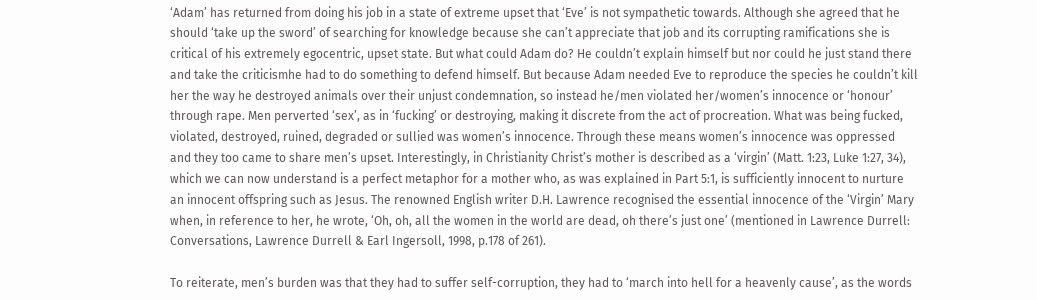‘Adam’ has returned from doing his job in a state of extreme upset that ‘Eve’ is not sympathetic towards. Although she agreed that he should ‘take up the sword’ of searching for knowledge because she can’t appreciate that job and its corrupting ramifications she is critical of his extremely egocentric, upset state. But what could Adam do? He couldn’t explain himself but nor could he just stand there and take the criticismhe had to do something to defend himself. But because Adam needed Eve to reproduce the species he couldn’t kill her the way he destroyed animals over their unjust condemnation, so instead he/men violated her/women’s innocence or ‘honour’ through rape. Men perverted ‘sex’, as in ‘fucking’ or destroying, making it discrete from the act of procreation. What was being fucked, violated, destroyed, ruined, degraded or sullied was women’s innocence. Through these means women’s innocence was oppressed and they too came to share men’s upset. Interestingly, in Christianity Christ’s mother is described as a ‘virgin’ (Matt. 1:23, Luke 1:27, 34), which we can now understand is a perfect metaphor for a mother who, as was explained in Part 5:1, is sufficiently innocent to nurture an innocent offspring such as Jesus. The renowned English writer D.H. Lawrence recognised the essential innocence of the ‘Virgin’ Mary when, in reference to her, he wrote, ‘Oh, oh, all the women in the world are dead, oh there’s just one’ (mentioned in Lawrence Durrell: Conversations, Lawrence Durrell & Earl Ingersoll, 1998, p.178 of 261).

To reiterate, men’s burden was that they had to suffer self-corruption, they had to ‘march into hell for a heavenly cause’, as the words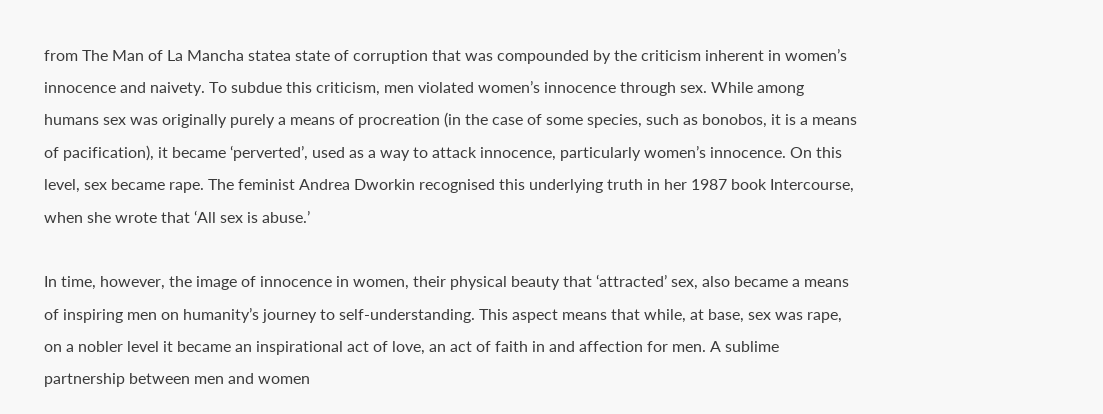from The Man of La Mancha statea state of corruption that was compounded by the criticism inherent in women’s innocence and naivety. To subdue this criticism, men violated women’s innocence through sex. While among humans sex was originally purely a means of procreation (in the case of some species, such as bonobos, it is a means of pacification), it became ‘perverted’, used as a way to attack innocence, particularly women’s innocence. On this level, sex became rape. The feminist Andrea Dworkin recognised this underlying truth in her 1987 book Intercourse, when she wrote that ‘All sex is abuse.’

In time, however, the image of innocence in women, their physical beauty that ‘attracted’ sex, also became a means of inspiring men on humanity’s journey to self-understanding. This aspect means that while, at base, sex was rape, on a nobler level it became an inspirational act of love, an act of faith in and affection for men. A sublime partnership between men and women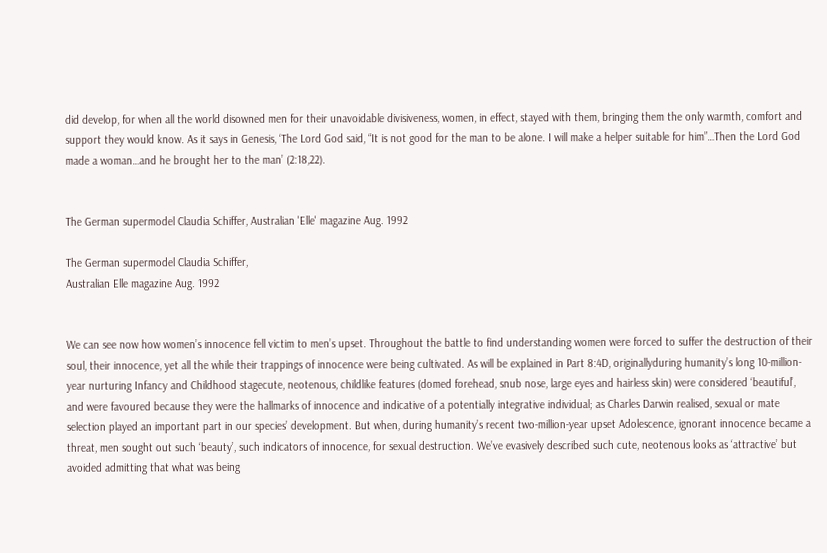did develop, for when all the world disowned men for their unavoidable divisiveness, women, in effect, stayed with them, bringing them the only warmth, comfort and support they would know. As it says in Genesis, ‘The Lord God said, “It is not good for the man to be alone. I will make a helper suitable for him”…Then the Lord God made a woman…and he brought her to the man’ (2:18,22).


The German supermodel Claudia Schiffer, Australian 'Elle' magazine Aug. 1992

The German supermodel Claudia Schiffer,
Australian Elle magazine Aug. 1992


We can see now how women’s innocence fell victim to men’s upset. Throughout the battle to find understanding women were forced to suffer the destruction of their soul, their innocence, yet all the while their trappings of innocence were being cultivated. As will be explained in Part 8:4D, originallyduring humanity’s long 10-million-year nurturing Infancy and Childhood stagecute, neotenous, childlike features (domed forehead, snub nose, large eyes and hairless skin) were considered ‘beautiful’, and were favoured because they were the hallmarks of innocence and indicative of a potentially integrative individual; as Charles Darwin realised, sexual or mate selection played an important part in our species’ development. But when, during humanity’s recent two-million-year upset Adolescence, ignorant innocence became a threat, men sought out such ‘beauty’, such indicators of innocence, for sexual destruction. We’ve evasively described such cute, neotenous looks as ‘attractive’ but avoided admitting that what was being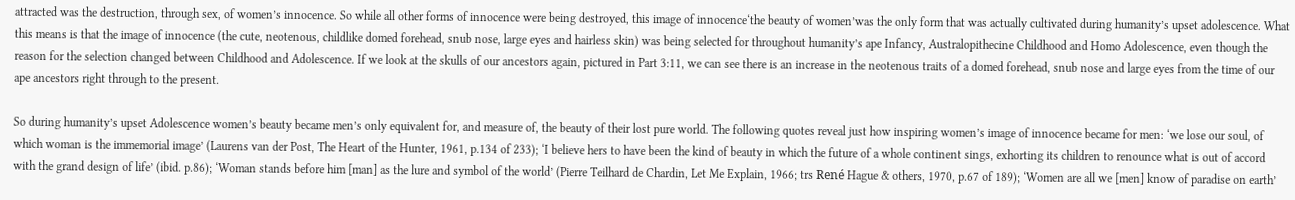attracted was the destruction, through sex, of women’s innocence. So while all other forms of innocence were being destroyed, this image of innocence‘the beauty of women’was the only form that was actually cultivated during humanity’s upset adolescence. What this means is that the image of innocence (the cute, neotenous, childlike domed forehead, snub nose, large eyes and hairless skin) was being selected for throughout humanity’s ape Infancy, Australopithecine Childhood and Homo Adolescence, even though the reason for the selection changed between Childhood and Adolescence. If we look at the skulls of our ancestors again, pictured in Part 3:11, we can see there is an increase in the neotenous traits of a domed forehead, snub nose and large eyes from the time of our ape ancestors right through to the present.

So during humanity’s upset Adolescence women’s beauty became men’s only equivalent for, and measure of, the beauty of their lost pure world. The following quotes reveal just how inspiring women’s image of innocence became for men: ‘we lose our soul, of which woman is the immemorial image’ (Laurens van der Post, The Heart of the Hunter, 1961, p.134 of 233); ‘I believe hers to have been the kind of beauty in which the future of a whole continent sings, exhorting its children to renounce what is out of accord with the grand design of life’ (ibid. p.86); ‘Woman stands before him [man] as the lure and symbol of the world’ (Pierre Teilhard de Chardin, Let Me Explain, 1966; trs René Hague & others, 1970, p.67 of 189); ‘Women are all we [men] know of paradise on earth’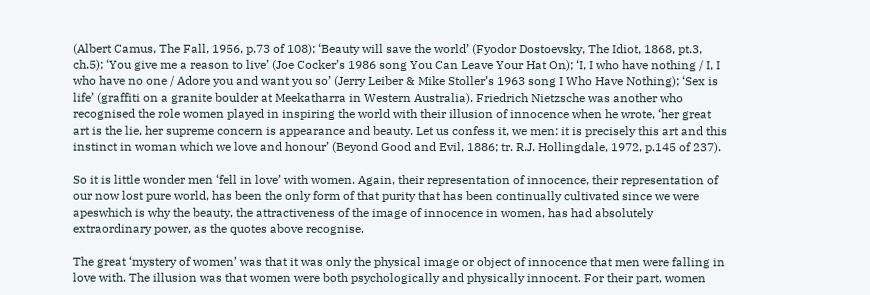(Albert Camus, The Fall, 1956, p.73 of 108); ‘Beauty will save the world’ (Fyodor Dostoevsky, The Idiot, 1868, pt.3, ch.5); ‘You give me a reason to live’ (Joe Cocker’s 1986 song You Can Leave Your Hat On); ‘I, I who have nothing / I, I who have no one / Adore you and want you so’ (Jerry Leiber & Mike Stoller’s 1963 song I Who Have Nothing); ‘Sex is life’ (graffiti on a granite boulder at Meekatharra in Western Australia). Friedrich Nietzsche was another who recognised the role women played in inspiring the world with their illusion of innocence when he wrote, ‘her great art is the lie, her supreme concern is appearance and beauty. Let us confess it, we men: it is precisely this art and this instinct in woman which we love and honour’ (Beyond Good and Evil, 1886; tr. R.J. Hollingdale, 1972, p.145 of 237).

So it is little wonder men ‘fell in love’ with women. Again, their representation of innocence, their representation of our now lost pure world, has been the only form of that purity that has been continually cultivated since we were apeswhich is why the beauty, the attractiveness of the image of innocence in women, has had absolutely extraordinary power, as the quotes above recognise.

The great ‘mystery of women’ was that it was only the physical image or object of innocence that men were falling in love with. The illusion was that women were both psychologically and physically innocent. For their part, women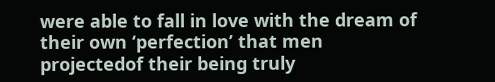were able to fall in love with the dream of their own ‘perfection’ that men projectedof their being truly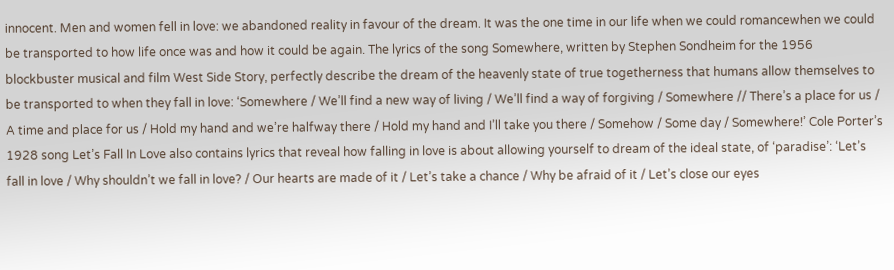innocent. Men and women fell in love: we abandoned reality in favour of the dream. It was the one time in our life when we could romancewhen we could be transported to how life once was and how it could be again. The lyrics of the song Somewhere, written by Stephen Sondheim for the 1956 blockbuster musical and film West Side Story, perfectly describe the dream of the heavenly state of true togetherness that humans allow themselves to be transported to when they fall in love: ‘Somewhere / We’ll find a new way of living / We’ll find a way of forgiving / Somewhere // There’s a place for us / A time and place for us / Hold my hand and we’re halfway there / Hold my hand and I’ll take you there / Somehow / Some day / Somewhere!’ Cole Porter’s 1928 song Let’s Fall In Love also contains lyrics that reveal how falling in love is about allowing yourself to dream of the ideal state, of ‘paradise’: ‘Let’s fall in love / Why shouldn’t we fall in love? / Our hearts are made of it / Let’s take a chance / Why be afraid of it / Let’s close our eyes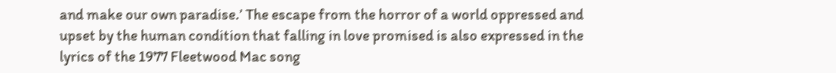and make our own paradise.’ The escape from the horror of a world oppressed and upset by the human condition that falling in love promised is also expressed in the lyrics of the 1977 Fleetwood Mac song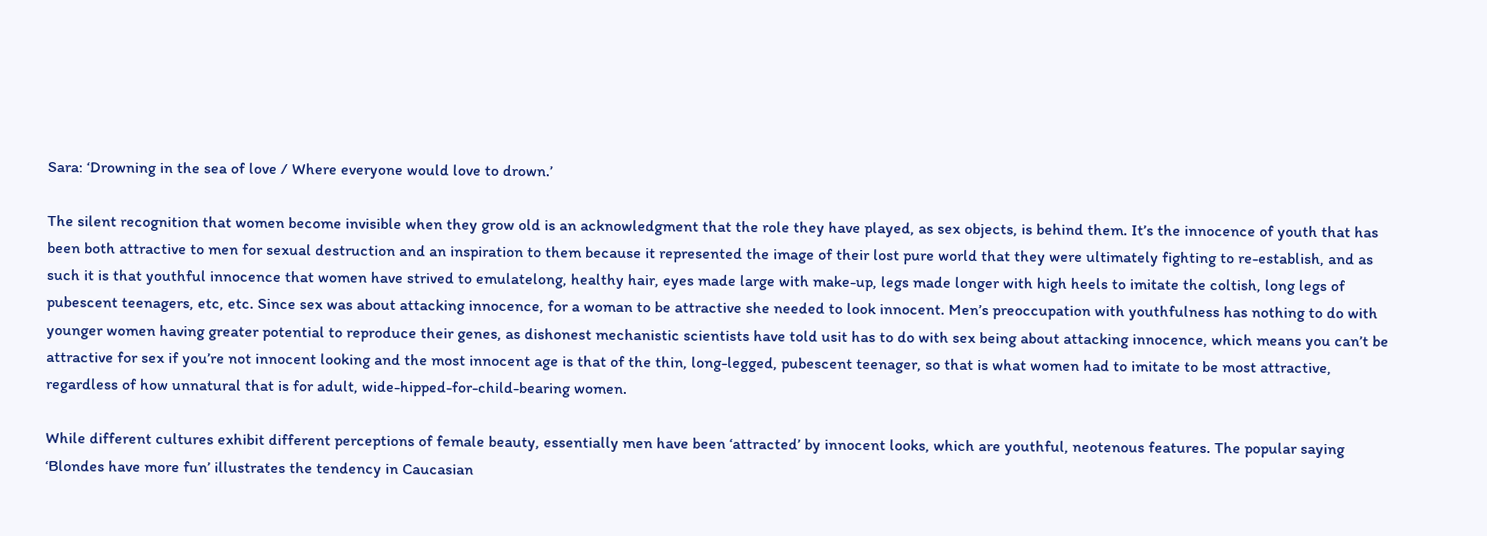Sara: ‘Drowning in the sea of love / Where everyone would love to drown.’

The silent recognition that women become invisible when they grow old is an acknowledgment that the role they have played, as sex objects, is behind them. It’s the innocence of youth that has been both attractive to men for sexual destruction and an inspiration to them because it represented the image of their lost pure world that they were ultimately fighting to re-establish, and as such it is that youthful innocence that women have strived to emulatelong, healthy hair, eyes made large with make-up, legs made longer with high heels to imitate the coltish, long legs of pubescent teenagers, etc, etc. Since sex was about attacking innocence, for a woman to be attractive she needed to look innocent. Men’s preoccupation with youthfulness has nothing to do with younger women having greater potential to reproduce their genes, as dishonest mechanistic scientists have told usit has to do with sex being about attacking innocence, which means you can’t be attractive for sex if you’re not innocent looking and the most innocent age is that of the thin, long-legged, pubescent teenager, so that is what women had to imitate to be most attractive, regardless of how unnatural that is for adult, wide-hipped-for-child-bearing women.

While different cultures exhibit different perceptions of female beauty, essentially men have been ‘attracted’ by innocent looks, which are youthful, neotenous features. The popular saying ‘Blondes have more fun’ illustrates the tendency in Caucasian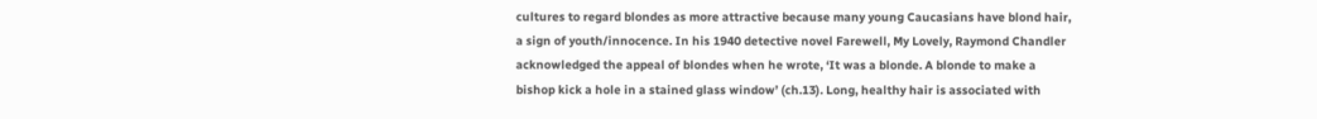cultures to regard blondes as more attractive because many young Caucasians have blond hair, a sign of youth/innocence. In his 1940 detective novel Farewell, My Lovely, Raymond Chandler acknowledged the appeal of blondes when he wrote, ‘It was a blonde. A blonde to make a bishop kick a hole in a stained glass window’ (ch.13). Long, healthy hair is associated with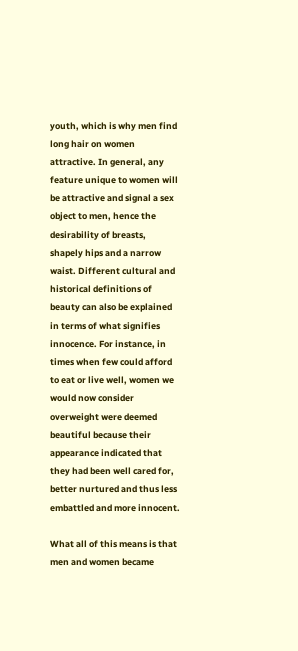youth, which is why men find long hair on women attractive. In general, any feature unique to women will be attractive and signal a sex object to men, hence the desirability of breasts, shapely hips and a narrow waist. Different cultural and historical definitions of beauty can also be explained in terms of what signifies innocence. For instance, in times when few could afford to eat or live well, women we would now consider overweight were deemed beautiful because their appearance indicated that they had been well cared for, better nurtured and thus less embattled and more innocent.

What all of this means is that men and women became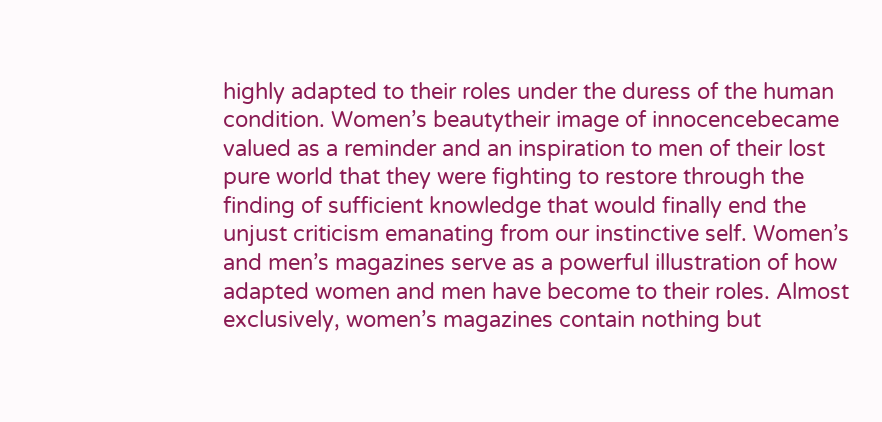highly adapted to their roles under the duress of the human condition. Women’s beautytheir image of innocencebecame valued as a reminder and an inspiration to men of their lost pure world that they were fighting to restore through the finding of sufficient knowledge that would finally end the unjust criticism emanating from our instinctive self. Women’s and men’s magazines serve as a powerful illustration of how adapted women and men have become to their roles. Almost exclusively, women’s magazines contain nothing but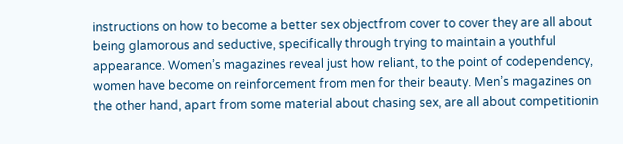instructions on how to become a better sex objectfrom cover to cover they are all about being glamorous and seductive, specifically through trying to maintain a youthful appearance. Women’s magazines reveal just how reliant, to the point of codependency, women have become on reinforcement from men for their beauty. Men’s magazines on the other hand, apart from some material about chasing sex, are all about competitionin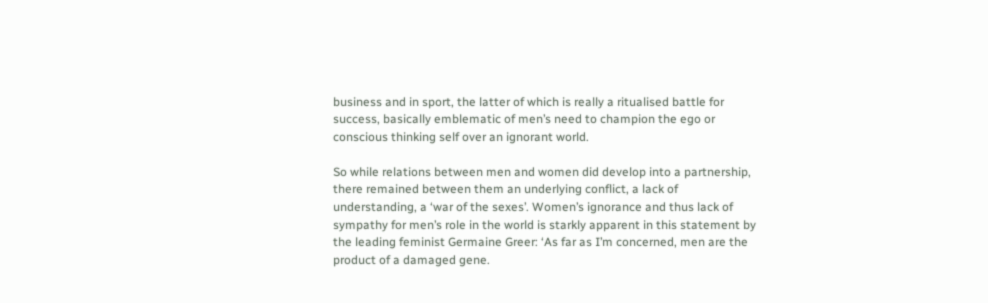business and in sport, the latter of which is really a ritualised battle for success, basically emblematic of men’s need to champion the ego or conscious thinking self over an ignorant world.

So while relations between men and women did develop into a partnership, there remained between them an underlying conflict, a lack of understanding, a ‘war of the sexes’. Women’s ignorance and thus lack of sympathy for men’s role in the world is starkly apparent in this statement by the leading feminist Germaine Greer: ‘As far as I’m concerned, men are the product of a damaged gene.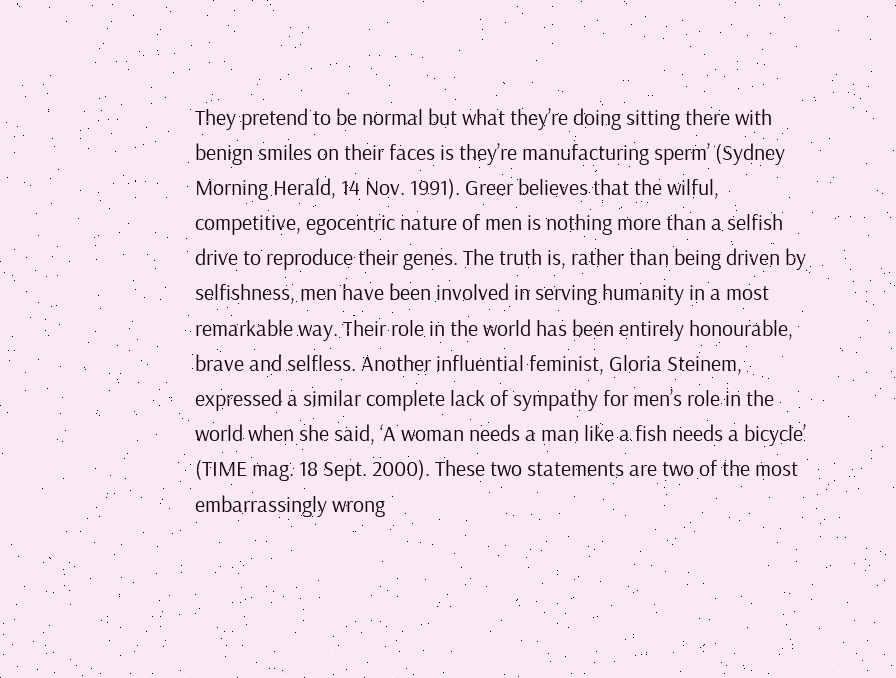They pretend to be normal but what they’re doing sitting there with benign smiles on their faces is they’re manufacturing sperm’ (Sydney Morning Herald, 14 Nov. 1991). Greer believes that the wilful, competitive, egocentric nature of men is nothing more than a selfish drive to reproduce their genes. The truth is, rather than being driven by selfishness, men have been involved in serving humanity in a most remarkable way. Their role in the world has been entirely honourable, brave and selfless. Another influential feminist, Gloria Steinem, expressed a similar complete lack of sympathy for men’s role in the world when she said, ‘A woman needs a man like a fish needs a bicycle’ (TIME mag. 18 Sept. 2000). These two statements are two of the most embarrassingly wrong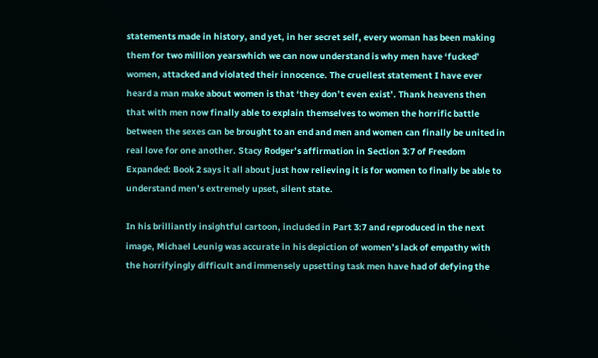statements made in history, and yet, in her secret self, every woman has been making them for two million yearswhich we can now understand is why men have ‘fucked’ women, attacked and violated their innocence. The cruellest statement I have ever heard a man make about women is that ‘they don’t even exist’. Thank heavens then that with men now finally able to explain themselves to women the horrific battle between the sexes can be brought to an end and men and women can finally be united in real love for one another. Stacy Rodger’s affirmation in Section 3:7 of Freedom Expanded: Book 2 says it all about just how relieving it is for women to finally be able to understand men’s extremely upset, silent state.

In his brilliantly insightful cartoon, included in Part 3:7 and reproduced in the next image, Michael Leunig was accurate in his depiction of women’s lack of empathy with the horrifyingly difficult and immensely upsetting task men have had of defying the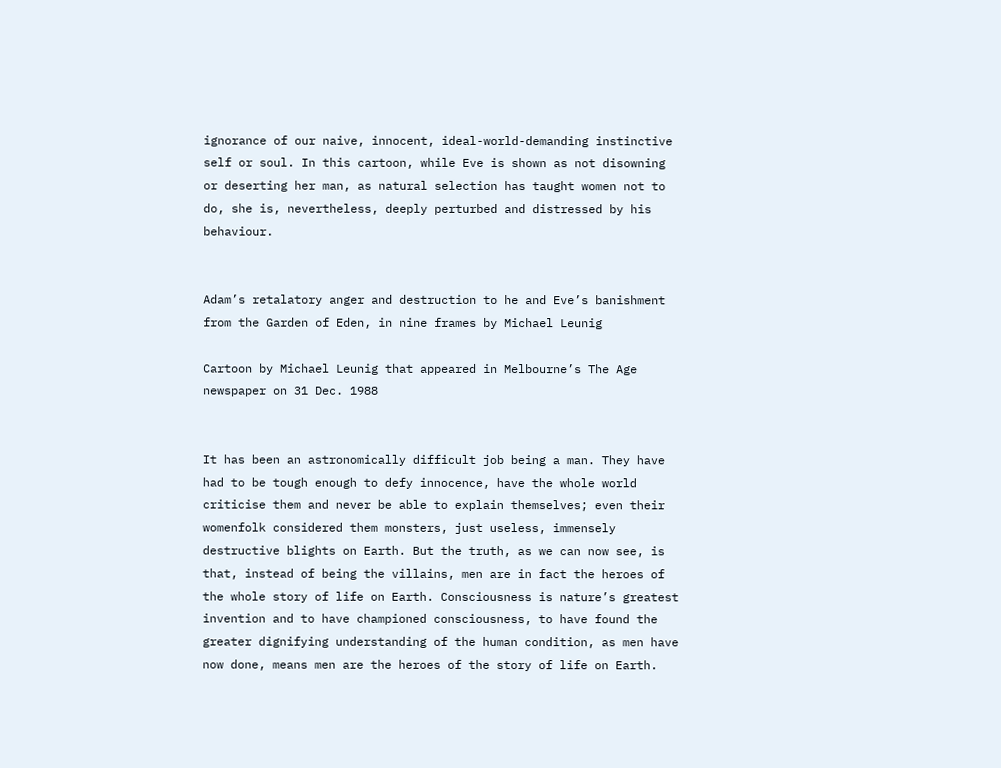ignorance of our naive, innocent, ideal-world-demanding instinctive self or soul. In this cartoon, while Eve is shown as not disowning or deserting her man, as natural selection has taught women not to do, she is, nevertheless, deeply perturbed and distressed by his behaviour.


Adam’s retalatory anger and destruction to he and Eve’s banishment from the Garden of Eden, in nine frames by Michael Leunig

Cartoon by Michael Leunig that appeared in Melbourne’s The Age newspaper on 31 Dec. 1988


It has been an astronomically difficult job being a man. They have had to be tough enough to defy innocence, have the whole world criticise them and never be able to explain themselves; even their womenfolk considered them monsters, just useless, immensely destructive blights on Earth. But the truth, as we can now see, is that, instead of being the villains, men are in fact the heroes of the whole story of life on Earth. Consciousness is nature’s greatest invention and to have championed consciousness, to have found the greater dignifying understanding of the human condition, as men have now done, means men are the heroes of the story of life on Earth.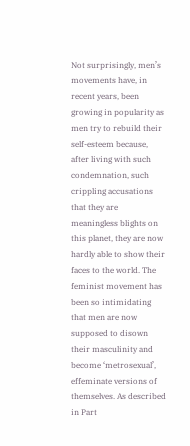Not surprisingly, men’s movements have, in recent years, been growing in popularity as men try to rebuild their self-esteem because, after living with such condemnation, such crippling accusations that they are meaningless blights on this planet, they are now hardly able to show their faces to the world. The feminist movement has been so intimidating that men are now supposed to disown their masculinity and become ‘metrosexual’, effeminate versions of themselves. As described in Part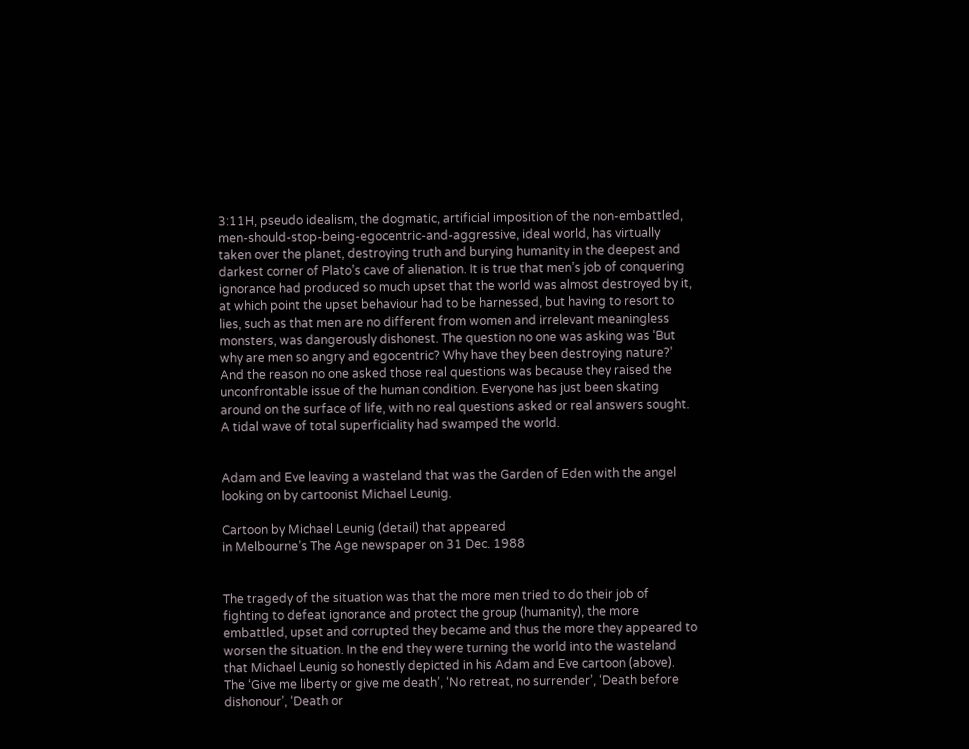3:11H, pseudo idealism, the dogmatic, artificial imposition of the non-embattled, men-should-stop-being-egocentric-and-aggressive, ideal world, has virtually taken over the planet, destroying truth and burying humanity in the deepest and darkest corner of Plato’s cave of alienation. It is true that men’s job of conquering ignorance had produced so much upset that the world was almost destroyed by it, at which point the upset behaviour had to be harnessed, but having to resort to lies, such as that men are no different from women and irrelevant meaningless monsters, was dangerously dishonest. The question no one was asking was ‘But why are men so angry and egocentric? Why have they been destroying nature?’ And the reason no one asked those real questions was because they raised the unconfrontable issue of the human condition. Everyone has just been skating around on the surface of life, with no real questions asked or real answers sought. A tidal wave of total superficiality had swamped the world.


Adam and Eve leaving a wasteland that was the Garden of Eden with the angel looking on by cartoonist Michael Leunig.

Cartoon by Michael Leunig (detail) that appeared
in Melbourne’s The Age newspaper on 31 Dec. 1988


The tragedy of the situation was that the more men tried to do their job of fighting to defeat ignorance and protect the group (humanity), the more embattled, upset and corrupted they became and thus the more they appeared to worsen the situation. In the end they were turning the world into the wasteland that Michael Leunig so honestly depicted in his Adam and Eve cartoon (above). The ‘Give me liberty or give me death’, ‘No retreat, no surrender’, ‘Death before dishonour’, ‘Death or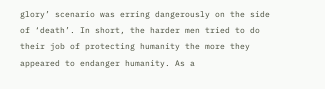glory’ scenario was erring dangerously on the side of ‘death’. In short, the harder men tried to do their job of protecting humanity the more they appeared to endanger humanity. As a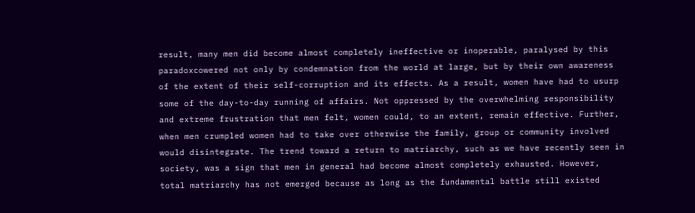result, many men did become almost completely ineffective or inoperable, paralysed by this paradoxcowered not only by condemnation from the world at large, but by their own awareness of the extent of their self-corruption and its effects. As a result, women have had to usurp some of the day-to-day running of affairs. Not oppressed by the overwhelming responsibility and extreme frustration that men felt, women could, to an extent, remain effective. Further, when men crumpled women had to take over otherwise the family, group or community involved would disintegrate. The trend toward a return to matriarchy, such as we have recently seen in society, was a sign that men in general had become almost completely exhausted. However, total matriarchy has not emerged because as long as the fundamental battle still existed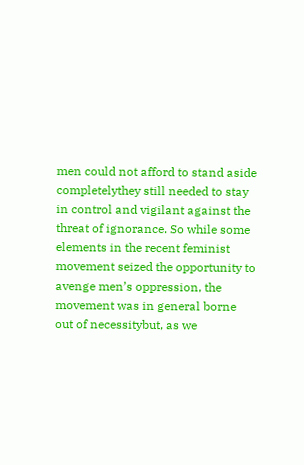men could not afford to stand aside completelythey still needed to stay in control and vigilant against the threat of ignorance. So while some elements in the recent feminist movement seized the opportunity to avenge men’s oppression, the movement was in general borne out of necessitybut, as we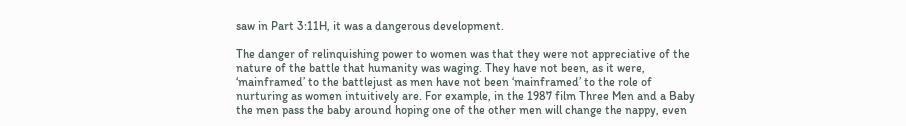saw in Part 3:11H, it was a dangerous development.

The danger of relinquishing power to women was that they were not appreciative of the nature of the battle that humanity was waging. They have not been, as it were, ‘mainframed’ to the battlejust as men have not been ‘mainframed’ to the role of nurturing as women intuitively are. For example, in the 1987 film Three Men and a Baby the men pass the baby around hoping one of the other men will change the nappy, even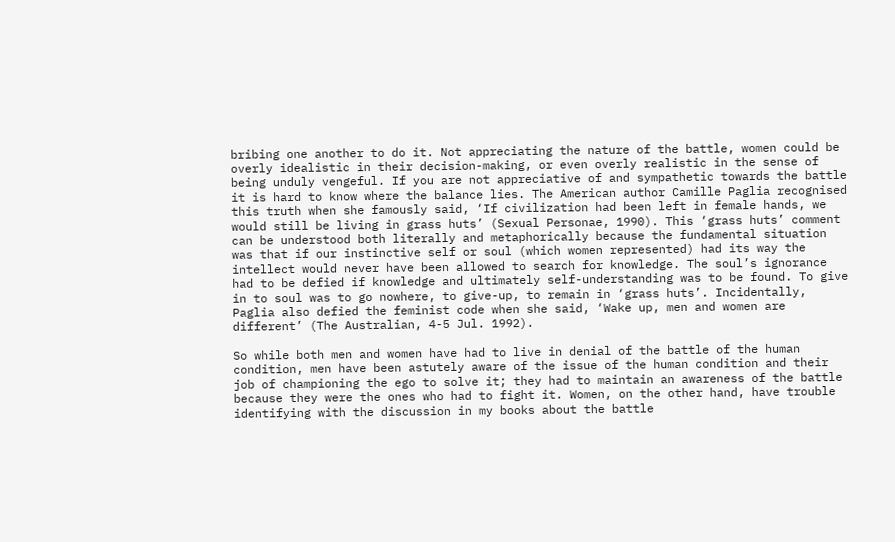bribing one another to do it. Not appreciating the nature of the battle, women could be overly idealistic in their decision-making, or even overly realistic in the sense of being unduly vengeful. If you are not appreciative of and sympathetic towards the battle it is hard to know where the balance lies. The American author Camille Paglia recognised this truth when she famously said, ‘If civilization had been left in female hands, we would still be living in grass huts’ (Sexual Personae, 1990). This ‘grass huts’ comment can be understood both literally and metaphorically because the fundamental situation was that if our instinctive self or soul (which women represented) had its way the intellect would never have been allowed to search for knowledge. The soul’s ignorance had to be defied if knowledge and ultimately self-understanding was to be found. To give in to soul was to go nowhere, to give-up, to remain in ‘grass huts’. Incidentally, Paglia also defied the feminist code when she said, ‘Wake up, men and women are different’ (The Australian, 4-5 Jul. 1992).

So while both men and women have had to live in denial of the battle of the human condition, men have been astutely aware of the issue of the human condition and their job of championing the ego to solve it; they had to maintain an awareness of the battle because they were the ones who had to fight it. Women, on the other hand, have trouble identifying with the discussion in my books about the battle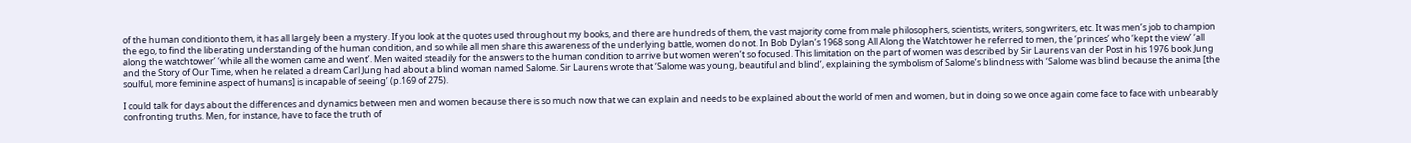of the human conditionto them, it has all largely been a mystery. If you look at the quotes used throughout my books, and there are hundreds of them, the vast majority come from male philosophers, scientists, writers, songwriters, etc. It was men’s job to champion the ego, to find the liberating understanding of the human condition, and so while all men share this awareness of the underlying battle, women do not. In Bob Dylan’s 1968 song All Along the Watchtower he referred to men, the ‘princes’ who ‘kept the view’ ‘all along the watchtower’ ‘while all the women came and went’. Men waited steadily for the answers to the human condition to arrive but women weren’t so focused. This limitation on the part of women was described by Sir Laurens van der Post in his 1976 book Jung and the Story of Our Time, when he related a dream Carl Jung had about a blind woman named Salome. Sir Laurens wrote that ‘Salome was young, beautiful and blind’, explaining the symbolism of Salome’s blindness with ‘Salome was blind because the anima [the soulful, more feminine aspect of humans] is incapable of seeing’ (p.169 of 275).

I could talk for days about the differences and dynamics between men and women because there is so much now that we can explain and needs to be explained about the world of men and women, but in doing so we once again come face to face with unbearably confronting truths. Men, for instance, have to face the truth of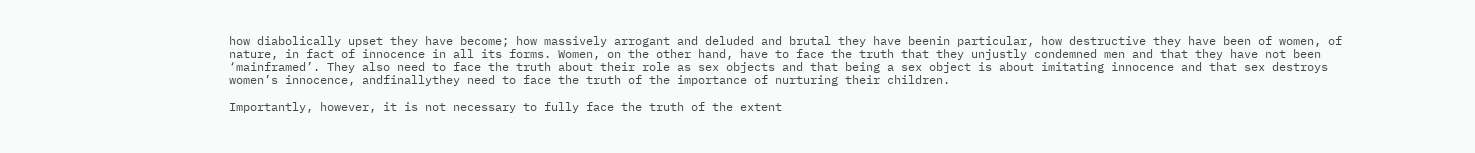how diabolically upset they have become; how massively arrogant and deluded and brutal they have beenin particular, how destructive they have been of women, of nature, in fact of innocence in all its forms. Women, on the other hand, have to face the truth that they unjustly condemned men and that they have not been ‘mainframed’. They also need to face the truth about their role as sex objects and that being a sex object is about imitating innocence and that sex destroys women’s innocence, andfinallythey need to face the truth of the importance of nurturing their children.

Importantly, however, it is not necessary to fully face the truth of the extent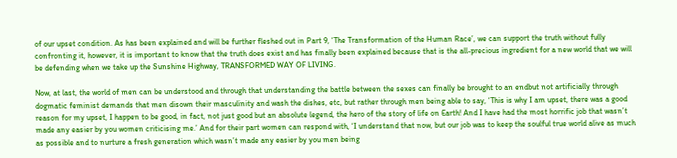of our upset condition. As has been explained and will be further fleshed out in Part 9, ‘The Transformation of the Human Race’, we can support the truth without fully confronting it, however, it is important to know that the truth does exist and has finally been explained because that is the all-precious ingredient for a new world that we will be defending when we take up the Sunshine Highway, TRANSFORMED WAY OF LIVING.

Now, at last, the world of men can be understood and through that understanding the battle between the sexes can finally be brought to an endbut not artificially through dogmatic feminist demands that men disown their masculinity and wash the dishes, etc, but rather through men being able to say, ‘This is why I am upset, there was a good reason for my upset, I happen to be good, in fact, not just good but an absolute legend, the hero of the story of life on Earth! And I have had the most horrific job that wasn’t made any easier by you women criticising me.’ And for their part women can respond with, ‘I understand that now, but our job was to keep the soulful true world alive as much as possible and to nurture a fresh generation which wasn’t made any easier by you men being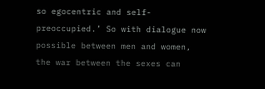so egocentric and self-preoccupied.’ So with dialogue now possible between men and women, the war between the sexes can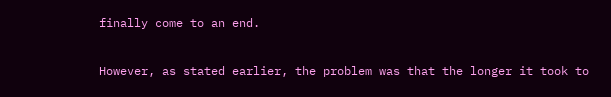finally come to an end.

However, as stated earlier, the problem was that the longer it took to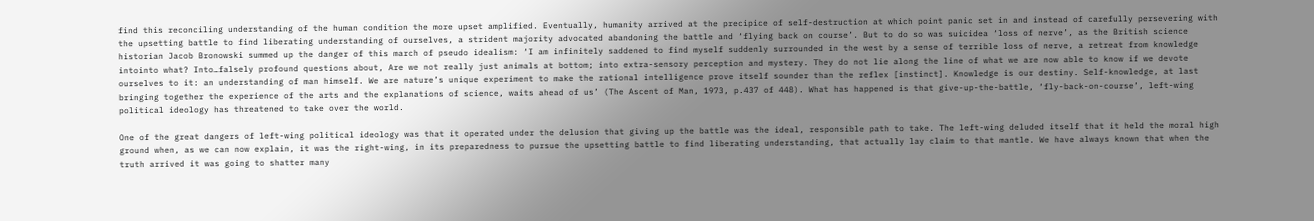find this reconciling understanding of the human condition the more upset amplified. Eventually, humanity arrived at the precipice of self-destruction at which point panic set in and instead of carefully persevering with the upsetting battle to find liberating understanding of ourselves, a strident majority advocated abandoning the battle and ‘flying back on course’. But to do so was suicidea ‘loss of nerve’, as the British science historian Jacob Bronowski summed up the danger of this march of pseudo idealism: ‘I am infinitely saddened to find myself suddenly surrounded in the west by a sense of terrible loss of nerve, a retreat from knowledge intointo what? Into…falsely profound questions about, Are we not really just animals at bottom; into extra-sensory perception and mystery. They do not lie along the line of what we are now able to know if we devote ourselves to it: an understanding of man himself. We are nature’s unique experiment to make the rational intelligence prove itself sounder than the reflex [instinct]. Knowledge is our destiny. Self-knowledge, at last bringing together the experience of the arts and the explanations of science, waits ahead of us’ (The Ascent of Man, 1973, p.437 of 448). What has happened is that give-up-the-battle, ‘fly-back-on-course’, left-wing political ideology has threatened to take over the world.

One of the great dangers of left-wing political ideology was that it operated under the delusion that giving up the battle was the ideal, responsible path to take. The left-wing deluded itself that it held the moral high ground when, as we can now explain, it was the right-wing, in its preparedness to pursue the upsetting battle to find liberating understanding, that actually lay claim to that mantle. We have always known that when the truth arrived it was going to shatter many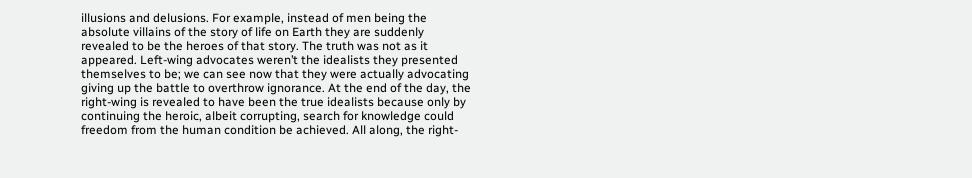illusions and delusions. For example, instead of men being the absolute villains of the story of life on Earth they are suddenly revealed to be the heroes of that story. The truth was not as it appeared. Left-wing advocates weren’t the idealists they presented themselves to be; we can see now that they were actually advocating giving up the battle to overthrow ignorance. At the end of the day, the right-wing is revealed to have been the true idealists because only by continuing the heroic, albeit corrupting, search for knowledge could freedom from the human condition be achieved. All along, the right-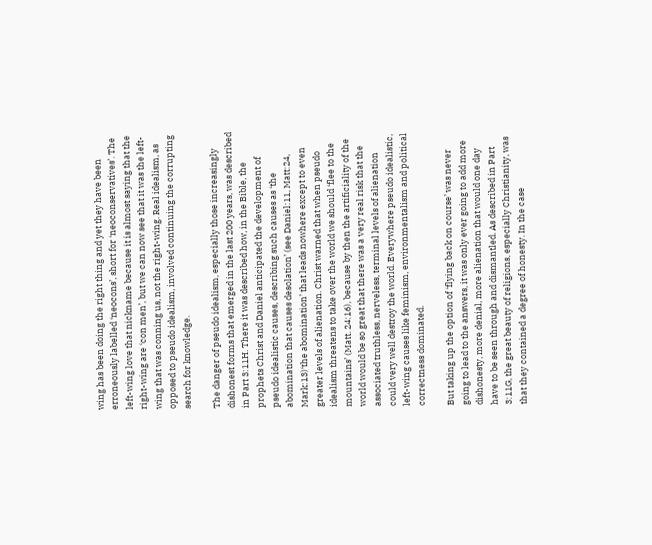wing has been doing the right thing and yet they have been erroneously labelled ‘neocons’, short for ‘neoconservatives’. The left-wing love that nickname because it is almost saying that the right-wing are ‘con men’, but we can now see that it was the left-wing that was conning us, not the right-wing. Real idealism, as opposed to pseudo idealism, involved continuing the corrupting search for knowledge.

The danger of pseudo idealism, especially those increasingly dishonest forms that emerged in the last 200 years, was described in Part 3:11H. There it was described how, in the Bible, the prophets Christ and Daniel anticipated the development of pseudo idealistic causes, describing such causes as ‘the abomination that causes desolation’ (see Daniel:11, Matt:24, Mark:13)‘the abomination’ that leads nowhere except to even greater levels of alienation. Christ warned that when pseudo idealism threatens to take over the world we should ‘flee to the mountains’ (Matt. 24:16), because by then the artificiality of the world would be so great that there was a very real risk that the associated truthless, nerveless, terminal levels of alienation could very well destroy the world. Everywhere pseudo idealistic, left-wing causes like feminism, environmentalism and political correctness dominated.

But taking up the option of ‘flying back on course’ was never going to lead to the answers, it was only ever going to add more dishonesty, more denial, more alienation that would one day have to be seen through and dismantled. As described in Part 3:11G, the great beauty of religions, especially Christianity, was that they contained a degree of honesty. In the case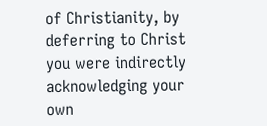of Christianity, by deferring to Christ you were indirectly acknowledging your own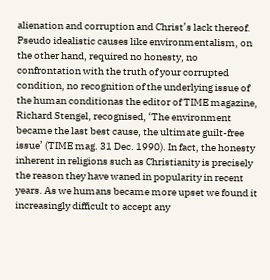alienation and corruption and Christ’s lack thereof. Pseudo idealistic causes like environmentalism, on the other hand, required no honesty, no confrontation with the truth of your corrupted condition, no recognition of the underlying issue of the human conditionas the editor of TIME magazine, Richard Stengel, recognised, ‘The environment became the last best cause, the ultimate guilt-free issue’ (TIME mag. 31 Dec. 1990). In fact, the honesty inherent in religions such as Christianity is precisely the reason they have waned in popularity in recent years. As we humans became more upset we found it increasingly difficult to accept any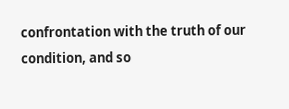confrontation with the truth of our condition, and so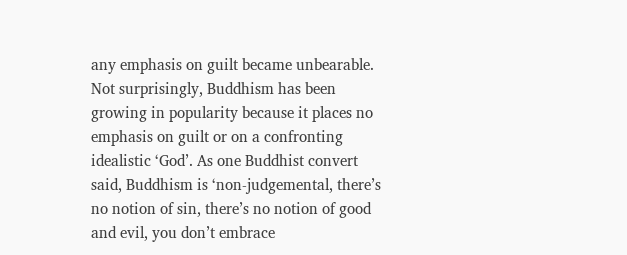any emphasis on guilt became unbearable. Not surprisingly, Buddhism has been growing in popularity because it places no emphasis on guilt or on a confronting idealistic ‘God’. As one Buddhist convert said, Buddhism is ‘non-judgemental, there’s no notion of sin, there’s no notion of good and evil, you don’t embrace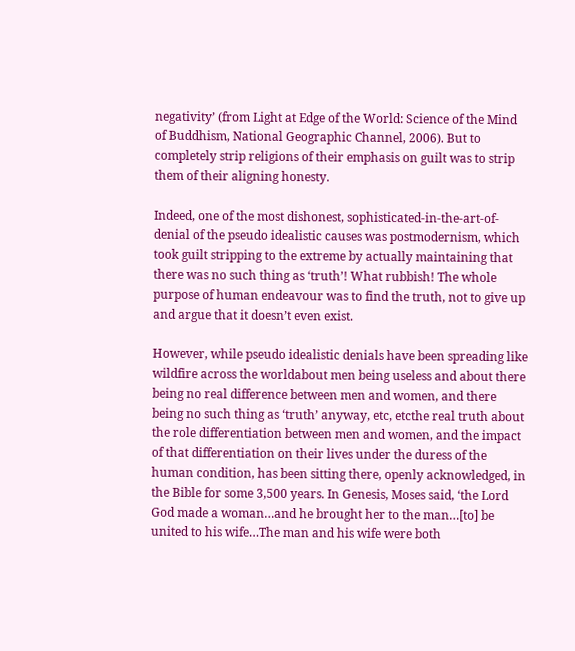negativity’ (from Light at Edge of the World: Science of the Mind of Buddhism, National Geographic Channel, 2006). But to completely strip religions of their emphasis on guilt was to strip them of their aligning honesty.

Indeed, one of the most dishonest, sophisticated-in-the-art-of-denial of the pseudo idealistic causes was postmodernism, which took guilt stripping to the extreme by actually maintaining that there was no such thing as ‘truth’! What rubbish! The whole purpose of human endeavour was to find the truth, not to give up and argue that it doesn’t even exist.

However, while pseudo idealistic denials have been spreading like wildfire across the worldabout men being useless and about there being no real difference between men and women, and there being no such thing as ‘truth’ anyway, etc, etcthe real truth about the role differentiation between men and women, and the impact of that differentiation on their lives under the duress of the human condition, has been sitting there, openly acknowledged, in the Bible for some 3,500 years. In Genesis, Moses said, ‘the Lord God made a woman…and he brought her to the man…[to] be united to his wife…The man and his wife were both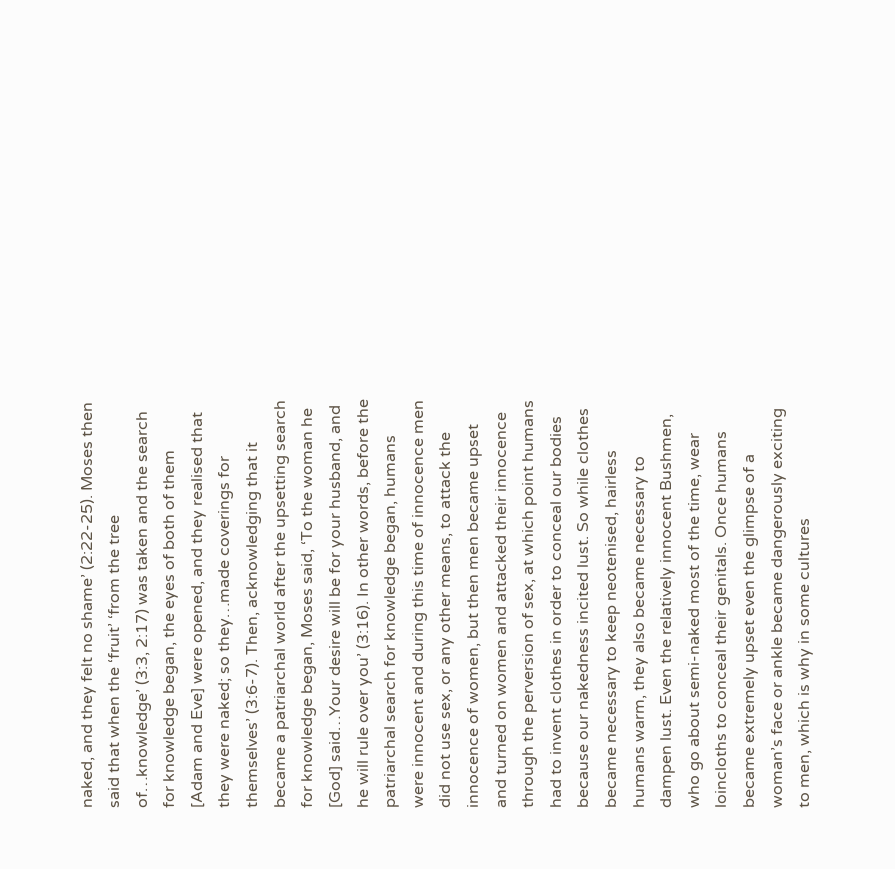naked, and they felt no shame’ (2:22-25). Moses then said that when the ‘fruit’ ‘from the tree of…knowledge’ (3:3, 2:17) was taken and the search for knowledge began, the eyes of both of them [Adam and Eve] were opened, and they realised that they were naked; so they…made coverings for themselves’ (3:6-7). Then, acknowledging that it became a patriarchal world after the upsetting search for knowledge began, Moses said, ‘To the woman he [God] said…Your desire will be for your husband, and he will rule over you’ (3:16). In other words, before the patriarchal search for knowledge began, humans were innocent and during this time of innocence men did not use sex, or any other means, to attack the innocence of women, but then men became upset and turned on women and attacked their innocence through the perversion of sex, at which point humans had to invent clothes in order to conceal our bodies because our nakedness incited lust. So while clothes became necessary to keep neotenised, hairless humans warm, they also became necessary to dampen lust. Even the relatively innocent Bushmen, who go about semi-naked most of the time, wear loincloths to conceal their genitals. Once humans became extremely upset even the glimpse of a woman’s face or ankle became dangerously exciting to men, which is why in some cultures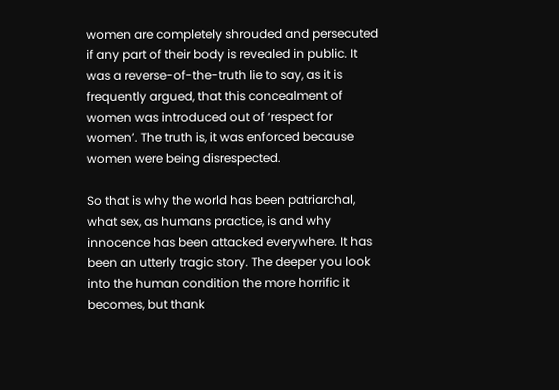women are completely shrouded and persecuted if any part of their body is revealed in public. It was a reverse-of-the-truth lie to say, as it is frequently argued, that this concealment of women was introduced out of ‘respect for women’. The truth is, it was enforced because women were being disrespected.

So that is why the world has been patriarchal, what sex, as humans practice, is and why innocence has been attacked everywhere. It has been an utterly tragic story. The deeper you look into the human condition the more horrific it becomes, but thank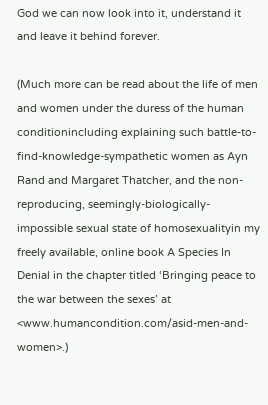God we can now look into it, understand it and leave it behind forever.

(Much more can be read about the life of men and women under the duress of the human conditionincluding explaining such battle-to-find-knowledge-sympathetic women as Ayn Rand and Margaret Thatcher, and the non-reproducing, seemingly-biologically-impossible sexual state of homosexualityin my freely available, online book A Species In Denial in the chapter titled ‘Bringing peace to the war between the sexes’ at <www.humancondition.com/asid-men-and-women>.)